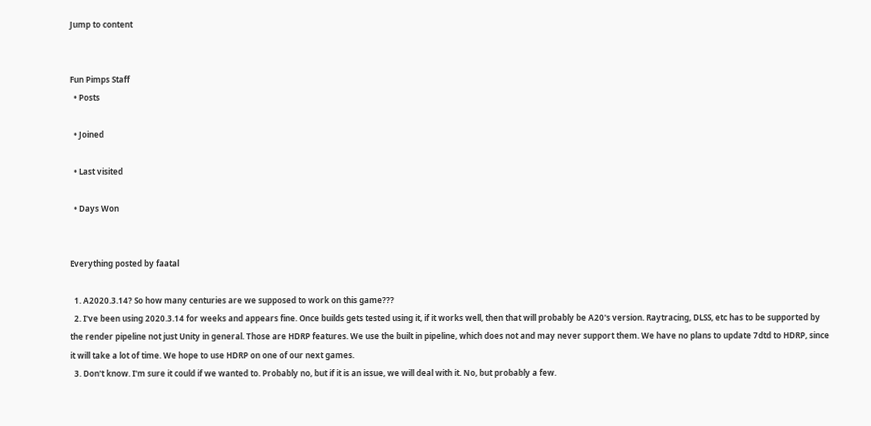Jump to content


Fun Pimps Staff
  • Posts

  • Joined

  • Last visited

  • Days Won


Everything posted by faatal

  1. A2020.3.14? So how many centuries are we supposed to work on this game???
  2. I've been using 2020.3.14 for weeks and appears fine. Once builds gets tested using it, if it works well, then that will probably be A20's version. Raytracing, DLSS, etc has to be supported by the render pipeline not just Unity in general. Those are HDRP features. We use the built in pipeline, which does not and may never support them. We have no plans to update 7dtd to HDRP, since it will take a lot of time. We hope to use HDRP on one of our next games.
  3. Don't know. I'm sure it could if we wanted to. Probably no, but if it is an issue, we will deal with it. No, but probably a few.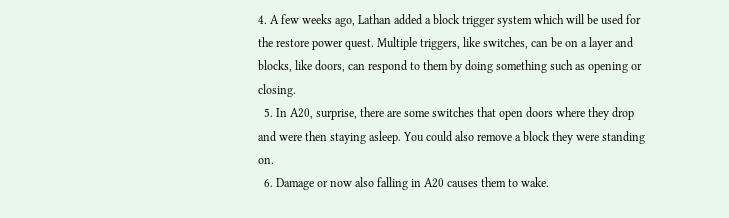4. A few weeks ago, Lathan added a block trigger system which will be used for the restore power quest. Multiple triggers, like switches, can be on a layer and blocks, like doors, can respond to them by doing something such as opening or closing.
  5. In A20, surprise, there are some switches that open doors where they drop and were then staying asleep. You could also remove a block they were standing on.
  6. Damage or now also falling in A20 causes them to wake.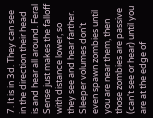7. It is in 3d. They can see in the direction their head is and hear all around. Feral Sense just makes the falloff with distance lower, so they see and hear farther. Sleeper volumes don't even spawn zombies until you are near them, then those zombies are passive (can't see or hear) until you are at the edge of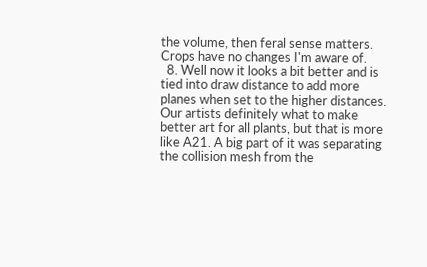the volume, then feral sense matters. Crops have no changes I'm aware of.
  8. Well now it looks a bit better and is tied into draw distance to add more planes when set to the higher distances. Our artists definitely what to make better art for all plants, but that is more like A21. A big part of it was separating the collision mesh from the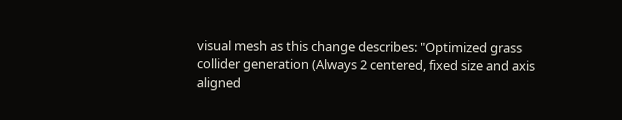visual mesh as this change describes: "Optimized grass collider generation (Always 2 centered, fixed size and axis aligned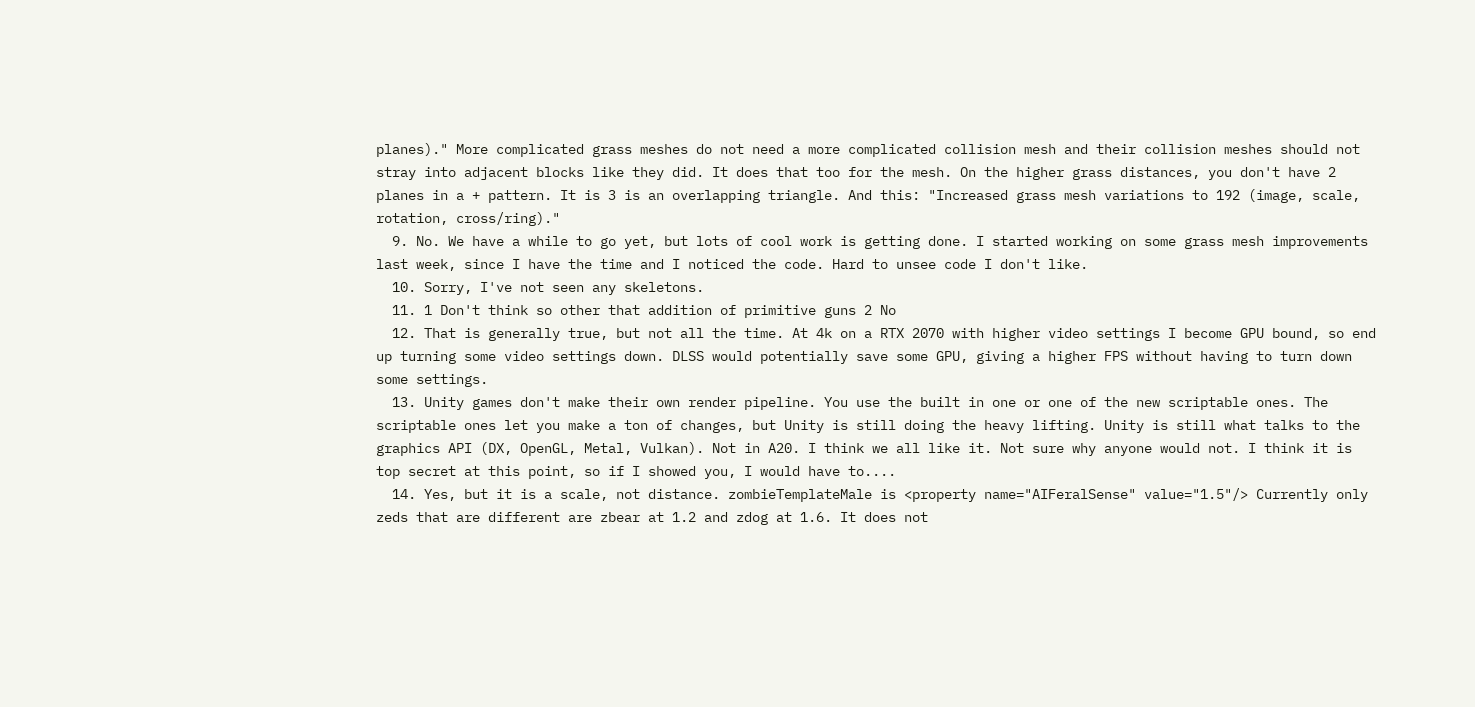planes)." More complicated grass meshes do not need a more complicated collision mesh and their collision meshes should not stray into adjacent blocks like they did. It does that too for the mesh. On the higher grass distances, you don't have 2 planes in a + pattern. It is 3 is an overlapping triangle. And this: "Increased grass mesh variations to 192 (image, scale, rotation, cross/ring)."
  9. No. We have a while to go yet, but lots of cool work is getting done. I started working on some grass mesh improvements last week, since I have the time and I noticed the code. Hard to unsee code I don't like.
  10. Sorry, I've not seen any skeletons.
  11. 1 Don't think so other that addition of primitive guns 2 No
  12. That is generally true, but not all the time. At 4k on a RTX 2070 with higher video settings I become GPU bound, so end up turning some video settings down. DLSS would potentially save some GPU, giving a higher FPS without having to turn down some settings.
  13. Unity games don't make their own render pipeline. You use the built in one or one of the new scriptable ones. The scriptable ones let you make a ton of changes, but Unity is still doing the heavy lifting. Unity is still what talks to the graphics API (DX, OpenGL, Metal, Vulkan). Not in A20. I think we all like it. Not sure why anyone would not. I think it is top secret at this point, so if I showed you, I would have to....
  14. Yes, but it is a scale, not distance. zombieTemplateMale is <property name="AIFeralSense" value="1.5"/> Currently only zeds that are different are zbear at 1.2 and zdog at 1.6. It does not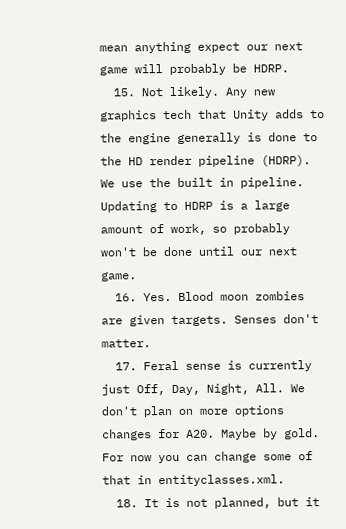mean anything expect our next game will probably be HDRP.
  15. Not likely. Any new graphics tech that Unity adds to the engine generally is done to the HD render pipeline (HDRP). We use the built in pipeline. Updating to HDRP is a large amount of work, so probably won't be done until our next game.
  16. Yes. Blood moon zombies are given targets. Senses don't matter.
  17. Feral sense is currently just Off, Day, Night, All. We don't plan on more options changes for A20. Maybe by gold. For now you can change some of that in entityclasses.xml.
  18. It is not planned, but it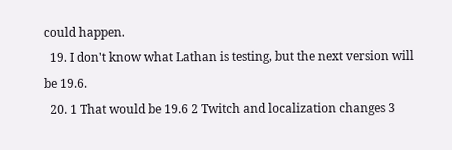could happen.
  19. I don't know what Lathan is testing, but the next version will be 19.6.
  20. 1 That would be 19.6 2 Twitch and localization changes 3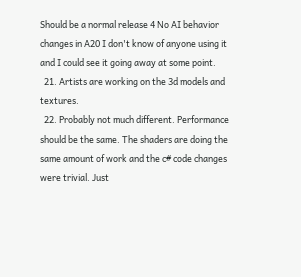Should be a normal release 4 No AI behavior changes in A20 I don't know of anyone using it and I could see it going away at some point.
  21. Artists are working on the 3d models and textures.
  22. Probably not much different. Performance should be the same. The shaders are doing the same amount of work and the c# code changes were trivial. Just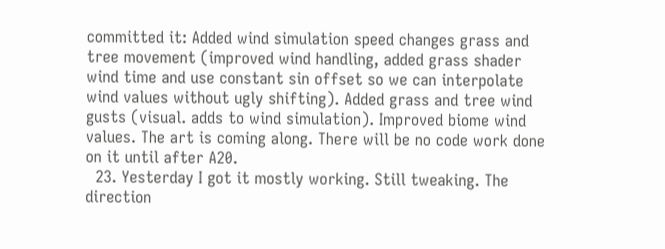committed it: Added wind simulation speed changes grass and tree movement (improved wind handling, added grass shader wind time and use constant sin offset so we can interpolate wind values without ugly shifting). Added grass and tree wind gusts (visual. adds to wind simulation). Improved biome wind values. The art is coming along. There will be no code work done on it until after A20.
  23. Yesterday I got it mostly working. Still tweaking. The direction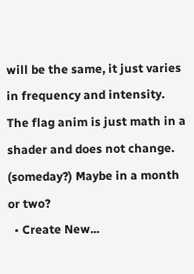will be the same, it just varies in frequency and intensity. The flag anim is just math in a shader and does not change. (someday?) Maybe in a month or two?
  • Create New...